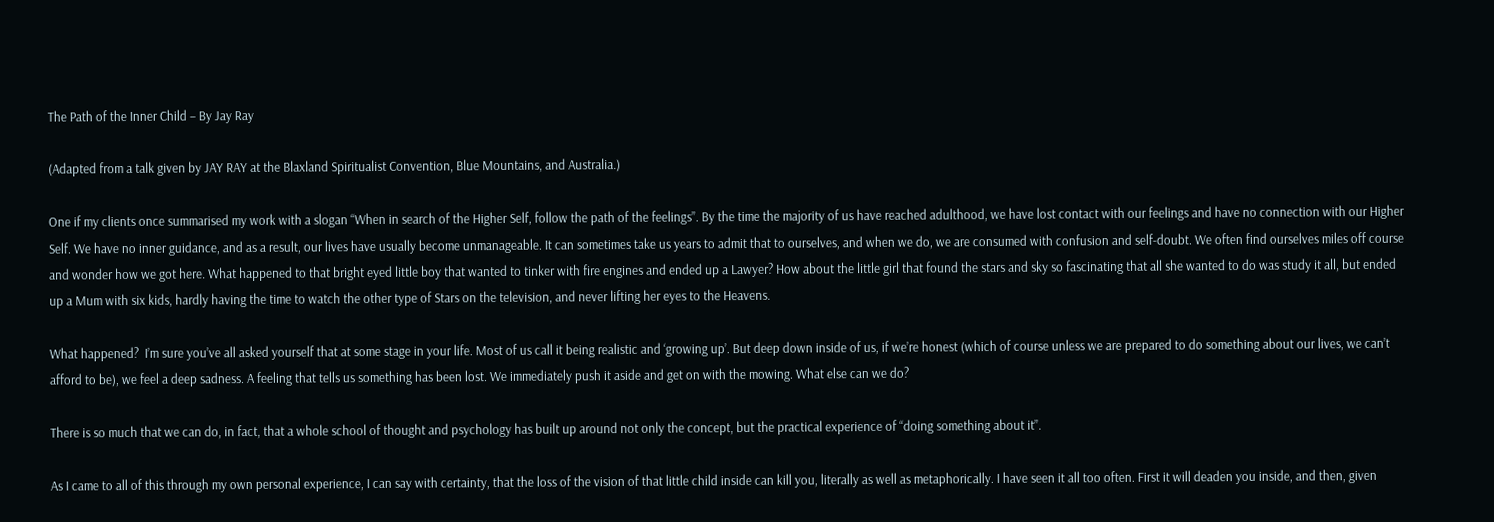The Path of the Inner Child – By Jay Ray

(Adapted from a talk given by JAY RAY at the Blaxland Spiritualist Convention, Blue Mountains, and Australia.)

One if my clients once summarised my work with a slogan “When in search of the Higher Self, follow the path of the feelings”. By the time the majority of us have reached adulthood, we have lost contact with our feelings and have no connection with our Higher Self. We have no inner guidance, and as a result, our lives have usually become unmanageable. It can sometimes take us years to admit that to ourselves, and when we do, we are consumed with confusion and self-doubt. We often find ourselves miles off course and wonder how we got here. What happened to that bright eyed little boy that wanted to tinker with fire engines and ended up a Lawyer? How about the little girl that found the stars and sky so fascinating that all she wanted to do was study it all, but ended up a Mum with six kids, hardly having the time to watch the other type of Stars on the television, and never lifting her eyes to the Heavens.

What happened?  I’m sure you’ve all asked yourself that at some stage in your life. Most of us call it being realistic and ‘growing up’. But deep down inside of us, if we’re honest (which of course unless we are prepared to do something about our lives, we can’t afford to be), we feel a deep sadness. A feeling that tells us something has been lost. We immediately push it aside and get on with the mowing. What else can we do?

There is so much that we can do, in fact, that a whole school of thought and psychology has built up around not only the concept, but the practical experience of “doing something about it”.

As I came to all of this through my own personal experience, I can say with certainty, that the loss of the vision of that little child inside can kill you, literally as well as metaphorically. I have seen it all too often. First it will deaden you inside, and then, given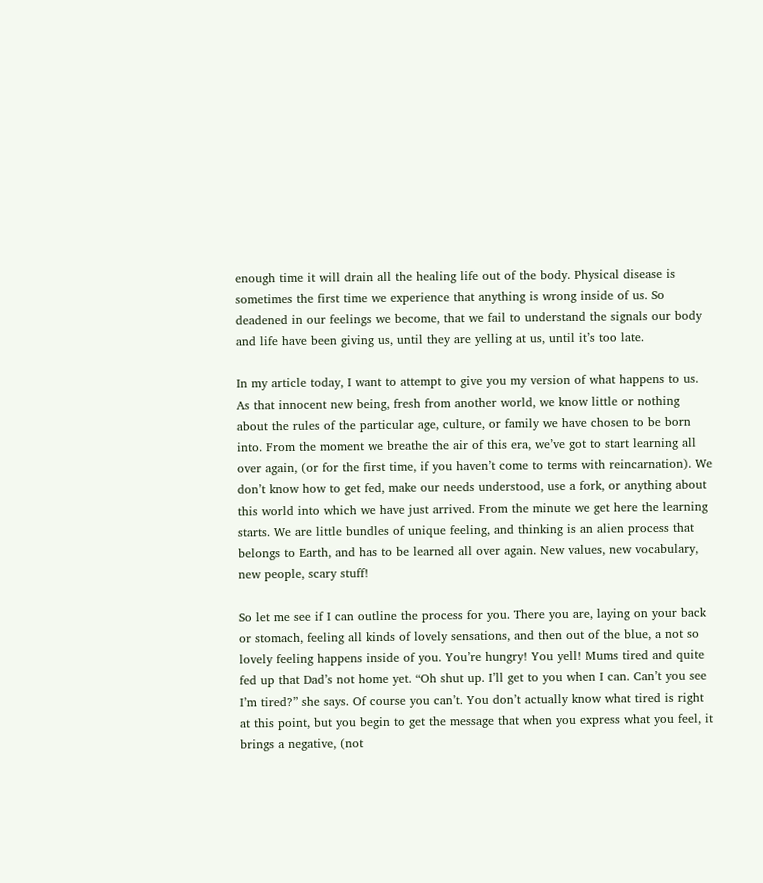enough time it will drain all the healing life out of the body. Physical disease is sometimes the first time we experience that anything is wrong inside of us. So deadened in our feelings we become, that we fail to understand the signals our body and life have been giving us, until they are yelling at us, until it’s too late.

In my article today, I want to attempt to give you my version of what happens to us. As that innocent new being, fresh from another world, we know little or nothing about the rules of the particular age, culture, or family we have chosen to be born into. From the moment we breathe the air of this era, we’ve got to start learning all over again, (or for the first time, if you haven’t come to terms with reincarnation). We don’t know how to get fed, make our needs understood, use a fork, or anything about this world into which we have just arrived. From the minute we get here the learning starts. We are little bundles of unique feeling, and thinking is an alien process that belongs to Earth, and has to be learned all over again. New values, new vocabulary, new people, scary stuff!

So let me see if I can outline the process for you. There you are, laying on your back or stomach, feeling all kinds of lovely sensations, and then out of the blue, a not so lovely feeling happens inside of you. You’re hungry! You yell! Mums tired and quite fed up that Dad’s not home yet. “Oh shut up. I’ll get to you when I can. Can’t you see I’m tired?” she says. Of course you can’t. You don’t actually know what tired is right at this point, but you begin to get the message that when you express what you feel, it brings a negative, (not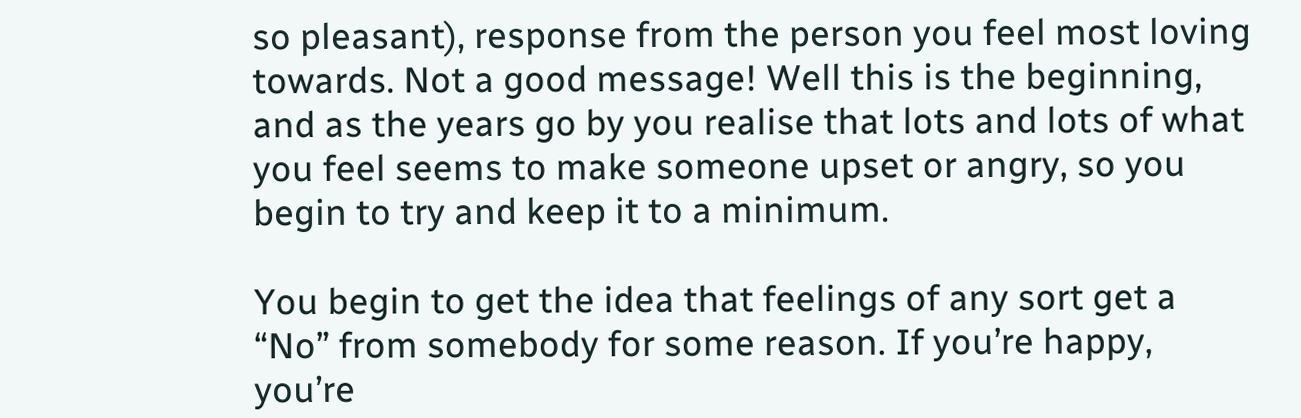so pleasant), response from the person you feel most loving towards. Not a good message! Well this is the beginning, and as the years go by you realise that lots and lots of what you feel seems to make someone upset or angry, so you begin to try and keep it to a minimum.

You begin to get the idea that feelings of any sort get a “No” from somebody for some reason. If you’re happy, you’re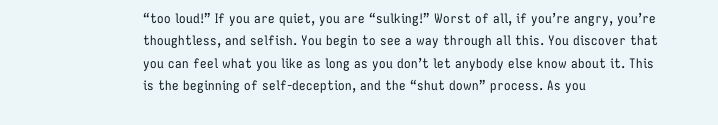“too loud!” If you are quiet, you are “sulking!” Worst of all, if you’re angry, you’re thoughtless, and selfish. You begin to see a way through all this. You discover that you can feel what you like as long as you don’t let anybody else know about it. This is the beginning of self-deception, and the “shut down” process. As you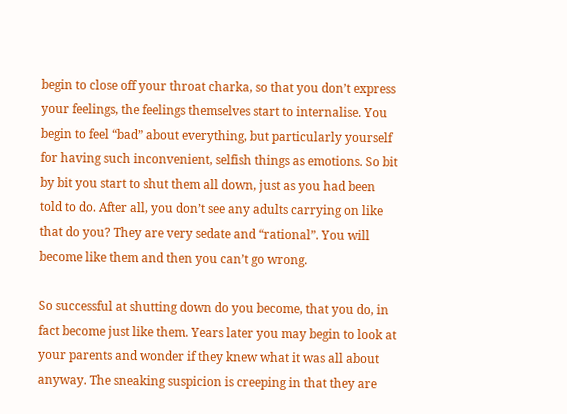begin to close off your throat charka, so that you don’t express your feelings, the feelings themselves start to internalise. You begin to feel “bad” about everything, but particularly yourself for having such inconvenient, selfish things as emotions. So bit by bit you start to shut them all down, just as you had been told to do. After all, you don’t see any adults carrying on like that do you? They are very sedate and “rational”. You will become like them and then you can’t go wrong.

So successful at shutting down do you become, that you do, in fact become just like them. Years later you may begin to look at your parents and wonder if they knew what it was all about anyway. The sneaking suspicion is creeping in that they are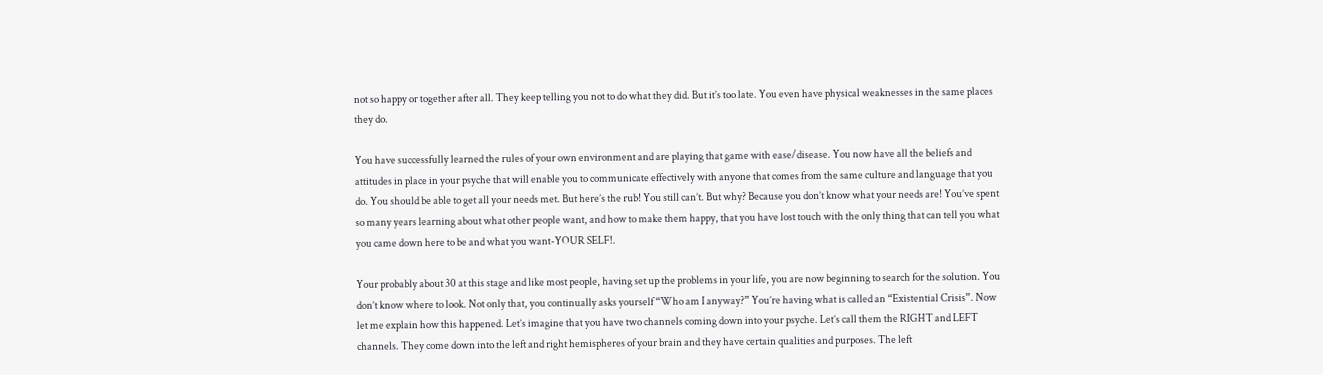not so happy or together after all. They keep telling you not to do what they did. But it’s too late. You even have physical weaknesses in the same places they do.

You have successfully learned the rules of your own environment and are playing that game with ease/disease. You now have all the beliefs and attitudes in place in your psyche that will enable you to communicate effectively with anyone that comes from the same culture and language that you do. You should be able to get all your needs met. But here’s the rub! You still can’t. But why? Because you don’t know what your needs are! You’ve spent so many years learning about what other people want, and how to make them happy, that you have lost touch with the only thing that can tell you what you came down here to be and what you want-YOUR SELF!.

Your probably about 30 at this stage and like most people, having set up the problems in your life, you are now beginning to search for the solution. You don’t know where to look. Not only that, you continually asks yourself “Who am I anyway?” You’re having what is called an “Existential Crisis”. Now let me explain how this happened. Let’s imagine that you have two channels coming down into your psyche. Let’s call them the RIGHT and LEFT channels. They come down into the left and right hemispheres of your brain and they have certain qualities and purposes. The left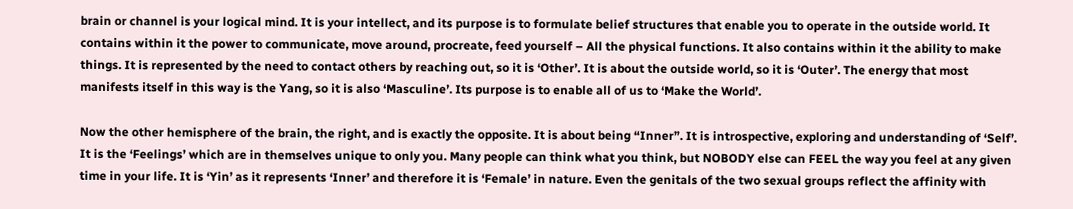brain or channel is your logical mind. It is your intellect, and its purpose is to formulate belief structures that enable you to operate in the outside world. It contains within it the power to communicate, move around, procreate, feed yourself – All the physical functions. It also contains within it the ability to make things. It is represented by the need to contact others by reaching out, so it is ‘Other’. It is about the outside world, so it is ‘Outer’. The energy that most manifests itself in this way is the Yang, so it is also ‘Masculine’. Its purpose is to enable all of us to ‘Make the World’.

Now the other hemisphere of the brain, the right, and is exactly the opposite. It is about being “Inner”. It is introspective, exploring and understanding of ‘Self’. It is the ‘Feelings’ which are in themselves unique to only you. Many people can think what you think, but NOBODY else can FEEL the way you feel at any given time in your life. It is ‘Yin’ as it represents ‘Inner’ and therefore it is ‘Female’ in nature. Even the genitals of the two sexual groups reflect the affinity with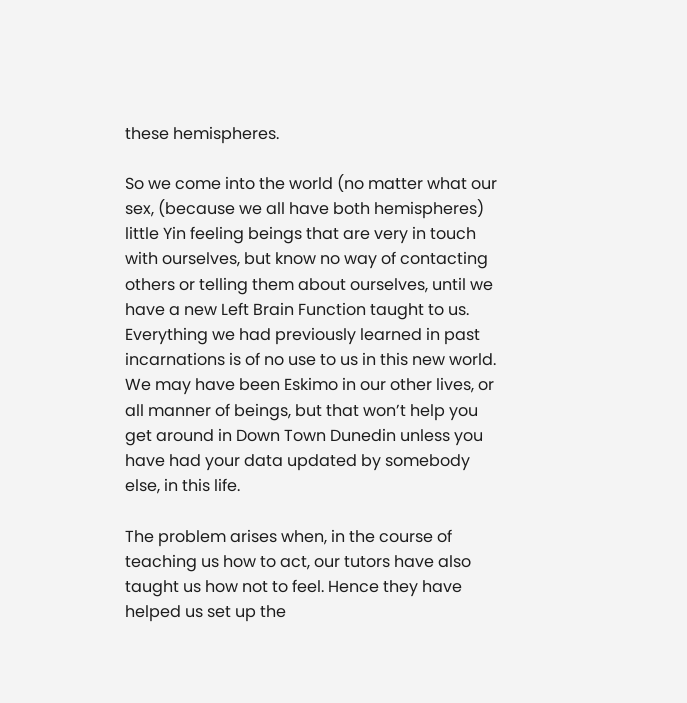these hemispheres.

So we come into the world (no matter what our sex, (because we all have both hemispheres) little Yin feeling beings that are very in touch with ourselves, but know no way of contacting others or telling them about ourselves, until we have a new Left Brain Function taught to us. Everything we had previously learned in past incarnations is of no use to us in this new world. We may have been Eskimo in our other lives, or all manner of beings, but that won’t help you get around in Down Town Dunedin unless you have had your data updated by somebody else, in this life.

The problem arises when, in the course of teaching us how to act, our tutors have also taught us how not to feel. Hence they have helped us set up the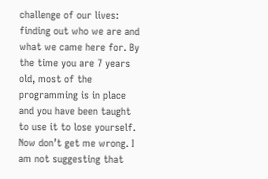challenge of our lives: finding out who we are and what we came here for. By the time you are 7 years old, most of the programming is in place and you have been taught to use it to lose yourself. Now don’t get me wrong. I am not suggesting that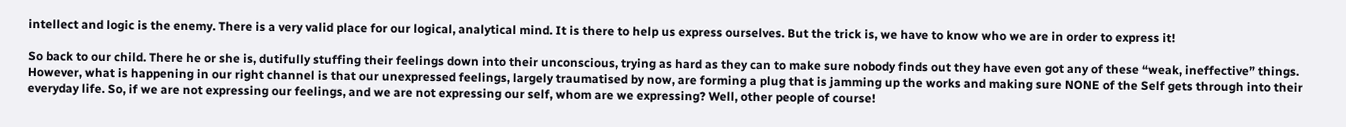intellect and logic is the enemy. There is a very valid place for our logical, analytical mind. It is there to help us express ourselves. But the trick is, we have to know who we are in order to express it!

So back to our child. There he or she is, dutifully stuffing their feelings down into their unconscious, trying as hard as they can to make sure nobody finds out they have even got any of these “weak, ineffective” things. However, what is happening in our right channel is that our unexpressed feelings, largely traumatised by now, are forming a plug that is jamming up the works and making sure NONE of the Self gets through into their everyday life. So, if we are not expressing our feelings, and we are not expressing our self, whom are we expressing? Well, other people of course!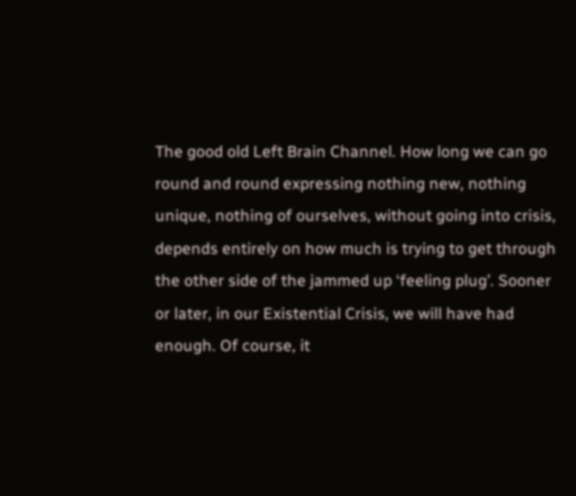The good old Left Brain Channel. How long we can go round and round expressing nothing new, nothing unique, nothing of ourselves, without going into crisis, depends entirely on how much is trying to get through the other side of the jammed up ‘feeling plug’. Sooner or later, in our Existential Crisis, we will have had enough. Of course, it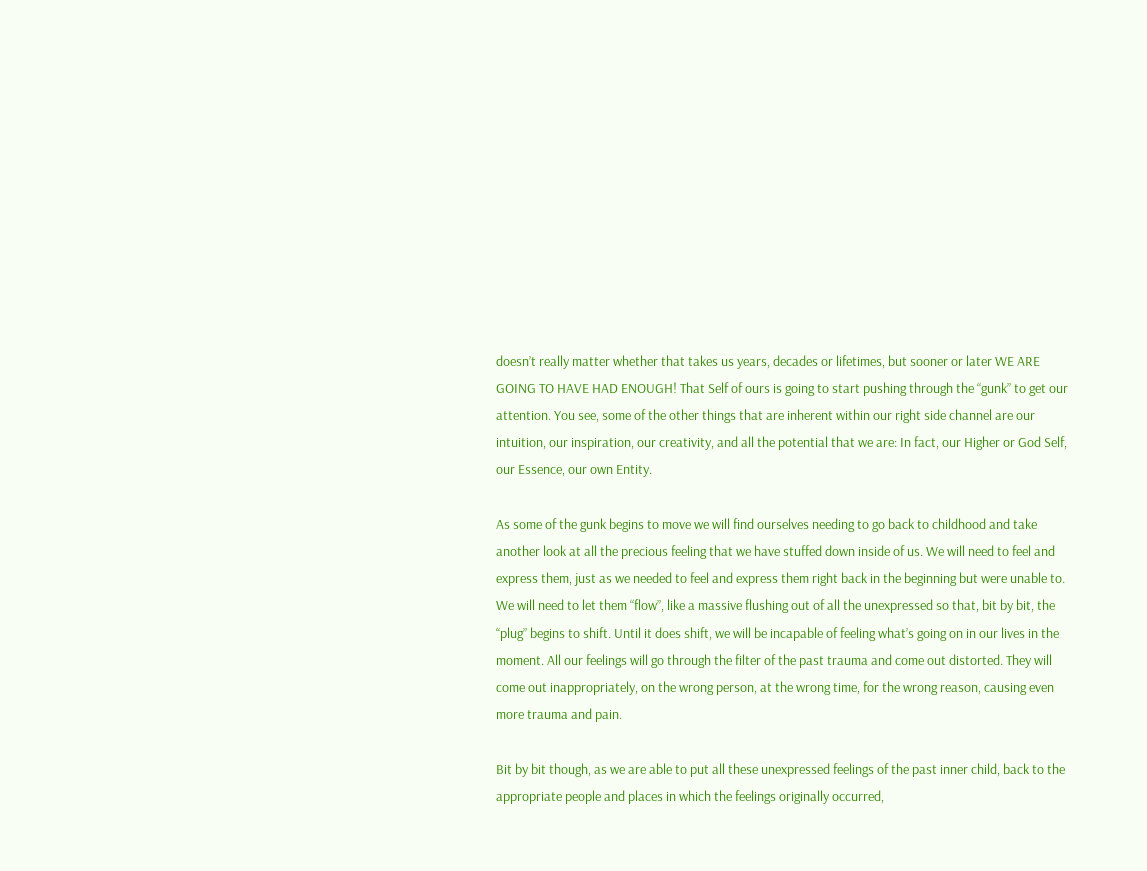doesn’t really matter whether that takes us years, decades or lifetimes, but sooner or later WE ARE GOING TO HAVE HAD ENOUGH! That Self of ours is going to start pushing through the “gunk” to get our attention. You see, some of the other things that are inherent within our right side channel are our intuition, our inspiration, our creativity, and all the potential that we are: In fact, our Higher or God Self, our Essence, our own Entity.

As some of the gunk begins to move we will find ourselves needing to go back to childhood and take another look at all the precious feeling that we have stuffed down inside of us. We will need to feel and express them, just as we needed to feel and express them right back in the beginning but were unable to. We will need to let them “flow”, like a massive flushing out of all the unexpressed so that, bit by bit, the “plug” begins to shift. Until it does shift, we will be incapable of feeling what’s going on in our lives in the moment. All our feelings will go through the filter of the past trauma and come out distorted. They will come out inappropriately, on the wrong person, at the wrong time, for the wrong reason, causing even more trauma and pain.

Bit by bit though, as we are able to put all these unexpressed feelings of the past inner child, back to the appropriate people and places in which the feelings originally occurred,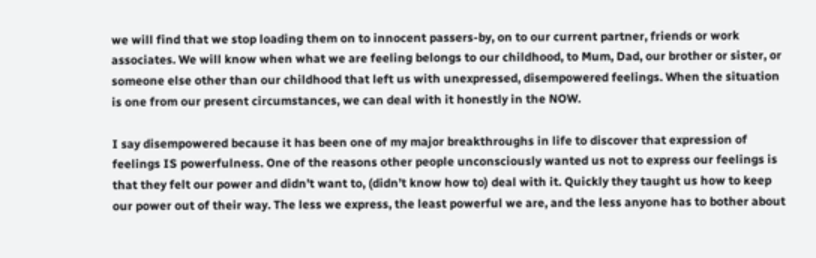we will find that we stop loading them on to innocent passers-by, on to our current partner, friends or work associates. We will know when what we are feeling belongs to our childhood, to Mum, Dad, our brother or sister, or someone else other than our childhood that left us with unexpressed, disempowered feelings. When the situation is one from our present circumstances, we can deal with it honestly in the NOW.

I say disempowered because it has been one of my major breakthroughs in life to discover that expression of feelings IS powerfulness. One of the reasons other people unconsciously wanted us not to express our feelings is that they felt our power and didn’t want to, (didn’t know how to) deal with it. Quickly they taught us how to keep our power out of their way. The less we express, the least powerful we are, and the less anyone has to bother about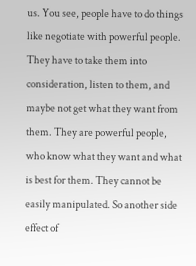us. You see, people have to do things like negotiate with powerful people. They have to take them into consideration, listen to them, and maybe not get what they want from them. They are powerful people, who know what they want and what is best for them. They cannot be easily manipulated. So another side effect of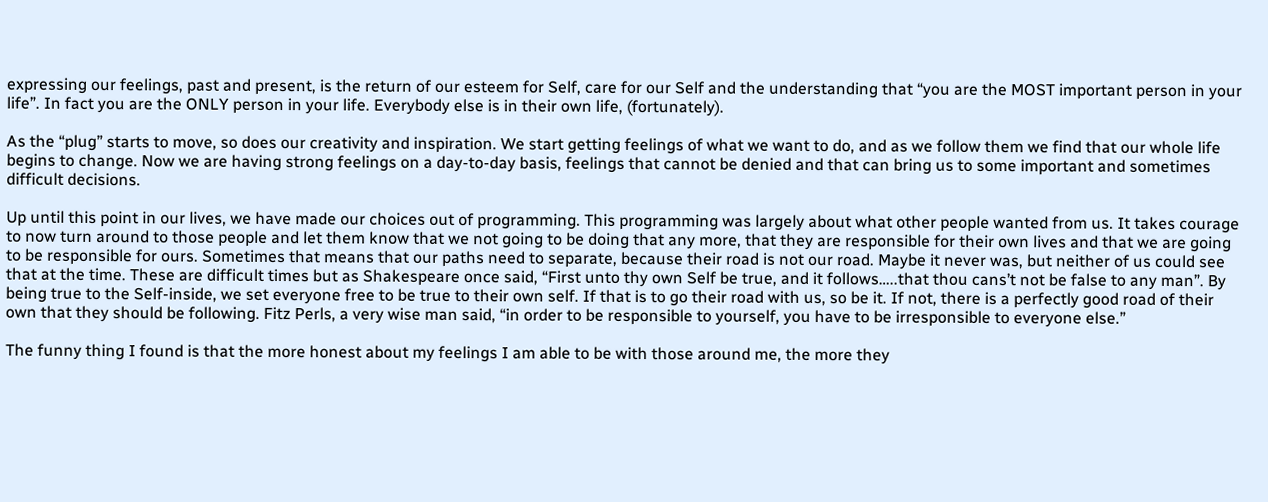expressing our feelings, past and present, is the return of our esteem for Self, care for our Self and the understanding that “you are the MOST important person in your life”. In fact you are the ONLY person in your life. Everybody else is in their own life, (fortunately).

As the “plug” starts to move, so does our creativity and inspiration. We start getting feelings of what we want to do, and as we follow them we find that our whole life begins to change. Now we are having strong feelings on a day-to-day basis, feelings that cannot be denied and that can bring us to some important and sometimes difficult decisions.

Up until this point in our lives, we have made our choices out of programming. This programming was largely about what other people wanted from us. It takes courage to now turn around to those people and let them know that we not going to be doing that any more, that they are responsible for their own lives and that we are going to be responsible for ours. Sometimes that means that our paths need to separate, because their road is not our road. Maybe it never was, but neither of us could see that at the time. These are difficult times but as Shakespeare once said, “First unto thy own Self be true, and it follows…..that thou cans’t not be false to any man”. By being true to the Self-inside, we set everyone free to be true to their own self. If that is to go their road with us, so be it. If not, there is a perfectly good road of their own that they should be following. Fitz Perls, a very wise man said, “in order to be responsible to yourself, you have to be irresponsible to everyone else.”

The funny thing I found is that the more honest about my feelings I am able to be with those around me, the more they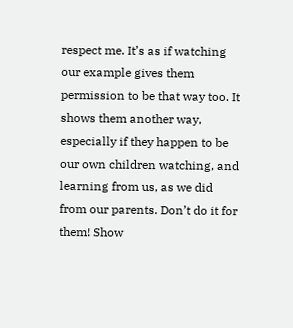respect me. It’s as if watching our example gives them permission to be that way too. It shows them another way, especially if they happen to be our own children watching, and learning from us, as we did from our parents. Don’t do it for them! Show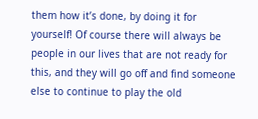them how it’s done, by doing it for yourself! Of course there will always be people in our lives that are not ready for this, and they will go off and find someone else to continue to play the old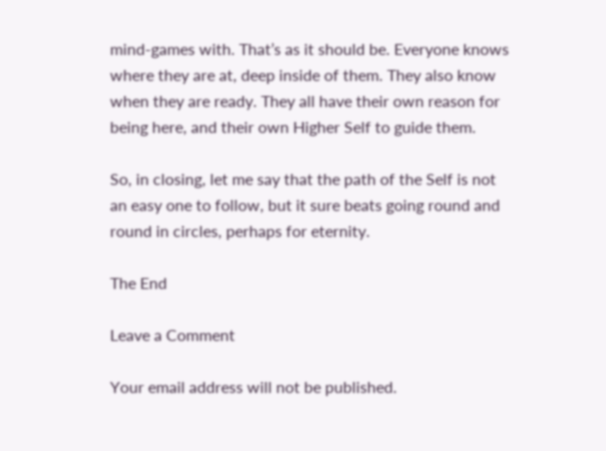mind-games with. That’s as it should be. Everyone knows where they are at, deep inside of them. They also know when they are ready. They all have their own reason for being here, and their own Higher Self to guide them.

So, in closing, let me say that the path of the Self is not an easy one to follow, but it sure beats going round and round in circles, perhaps for eternity.

The End

Leave a Comment

Your email address will not be published.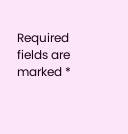Required fields are marked *